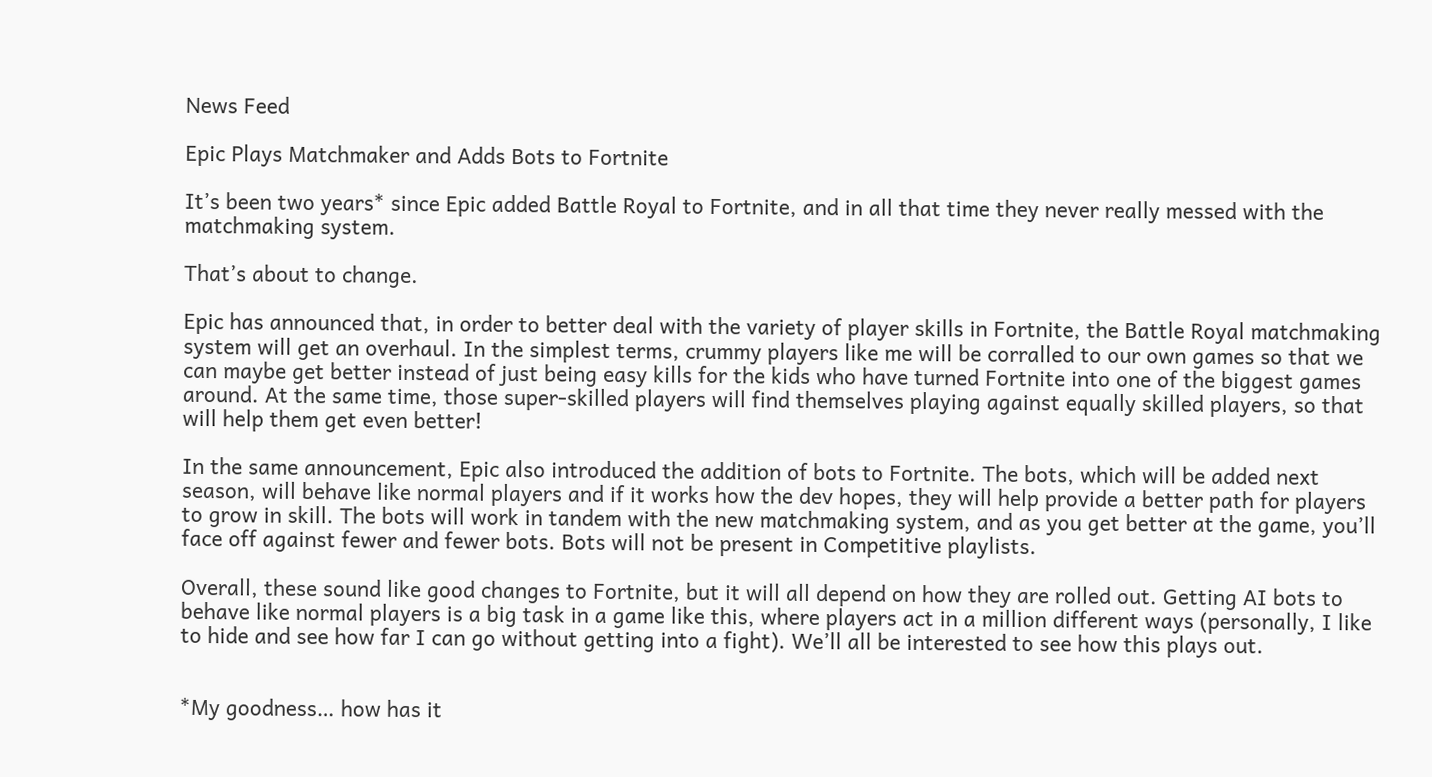News Feed

Epic Plays Matchmaker and Adds Bots to Fortnite

It’s been two years* since Epic added Battle Royal to Fortnite, and in all that time they never really messed with the matchmaking system.

That’s about to change.

Epic has announced that, in order to better deal with the variety of player skills in Fortnite, the Battle Royal matchmaking system will get an overhaul. In the simplest terms, crummy players like me will be corralled to our own games so that we can maybe get better instead of just being easy kills for the kids who have turned Fortnite into one of the biggest games around. At the same time, those super-skilled players will find themselves playing against equally skilled players, so that will help them get even better!

In the same announcement, Epic also introduced the addition of bots to Fortnite. The bots, which will be added next season, will behave like normal players and if it works how the dev hopes, they will help provide a better path for players to grow in skill. The bots will work in tandem with the new matchmaking system, and as you get better at the game, you’ll face off against fewer and fewer bots. Bots will not be present in Competitive playlists.

Overall, these sound like good changes to Fortnite, but it will all depend on how they are rolled out. Getting AI bots to behave like normal players is a big task in a game like this, where players act in a million different ways (personally, I like to hide and see how far I can go without getting into a fight). We’ll all be interested to see how this plays out.


*My goodness… how has it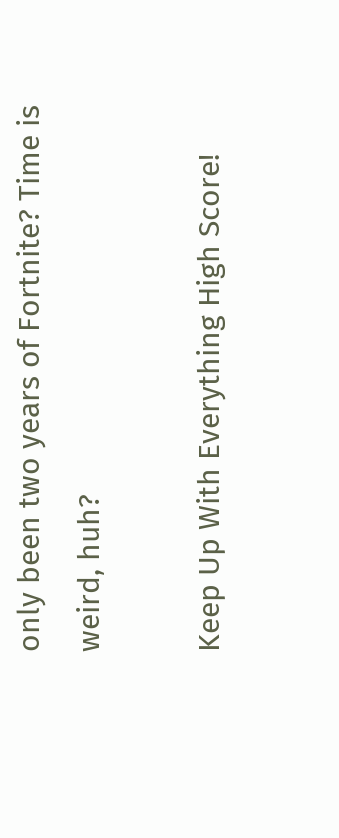only been two years of Fortnite? Time is weird, huh?

Keep Up With Everything High Score!